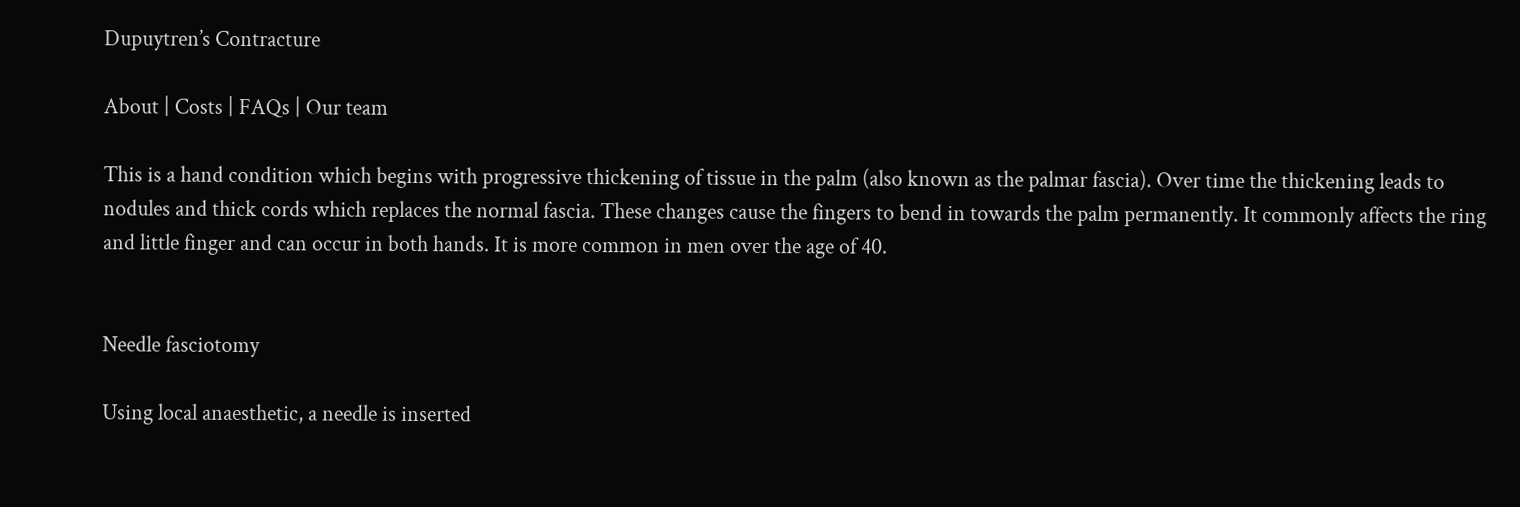Dupuytren’s Contracture

About | Costs | FAQs | Our team

This is a hand condition which begins with progressive thickening of tissue in the palm (also known as the palmar fascia). Over time the thickening leads to nodules and thick cords which replaces the normal fascia. These changes cause the fingers to bend in towards the palm permanently. It commonly affects the ring and little finger and can occur in both hands. It is more common in men over the age of 40.


Needle fasciotomy

Using local anaesthetic, a needle is inserted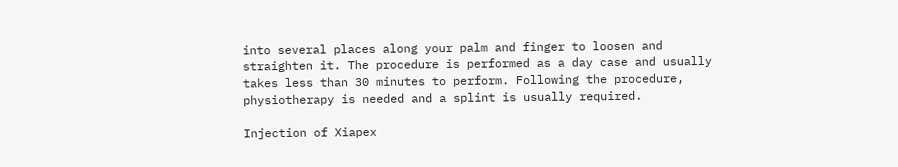into several places along your palm and finger to loosen and straighten it. The procedure is performed as a day case and usually takes less than 30 minutes to perform. Following the procedure, physiotherapy is needed and a splint is usually required.

Injection of Xiapex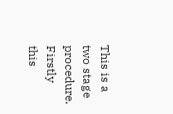This is a two stage procedure. Firstly this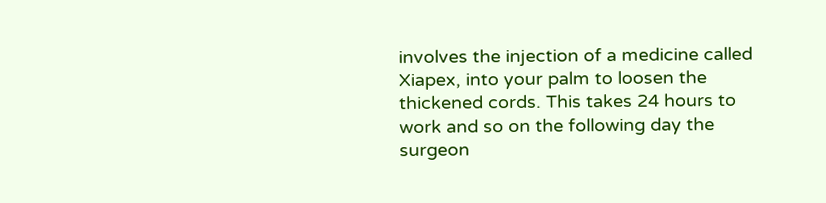involves the injection of a medicine called Xiapex, into your palm to loosen the thickened cords. This takes 24 hours to work and so on the following day the surgeon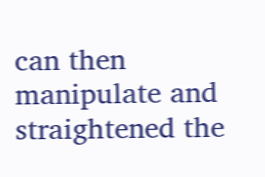can then manipulate and straightened the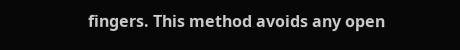fingers. This method avoids any open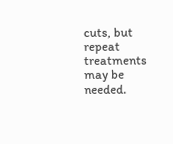cuts, but repeat treatments may be needed.